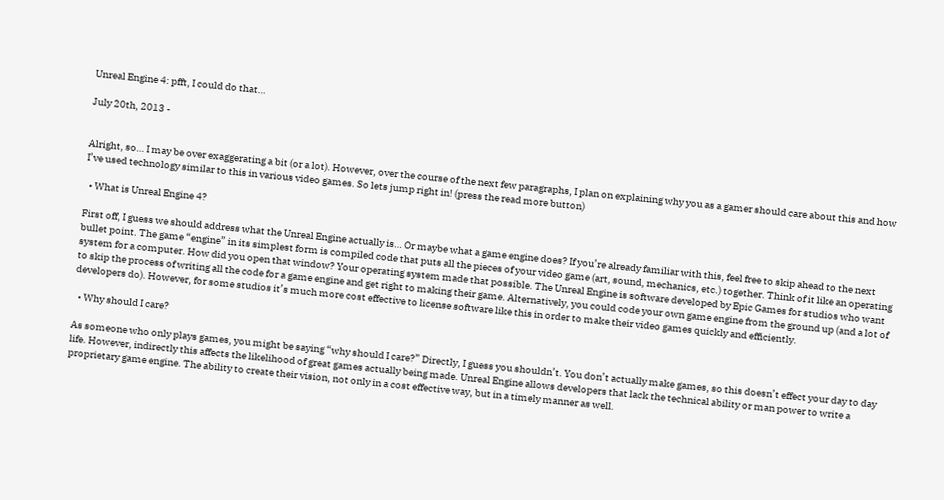Unreal Engine 4: pfft, I could do that…

July 20th, 2013 -


Alright, so… I may be over exaggerating a bit (or a lot). However, over the course of the next few paragraphs, I plan on explaining why you as a gamer should care about this and how I’ve used technology similar to this in various video games. So lets jump right in! (press the read more button)

  • What is Unreal Engine 4?

First off, I guess we should address what the Unreal Engine actually is… Or maybe what a game engine does? If you’re already familiar with this, feel free to skip ahead to the next bullet point. The game “engine” in its simplest form is compiled code that puts all the pieces of your video game (art, sound, mechanics, etc.) together. Think of it like an operating system for a computer. How did you open that window? Your operating system made that possible. The Unreal Engine is software developed by Epic Games for studios who want to skip the process of writing all the code for a game engine and get right to making their game. Alternatively, you could code your own game engine from the ground up (and a lot of developers do). However, for some studios it’s much more cost effective to license software like this in order to make their video games quickly and efficiently.

  • Why should I care?

As someone who only plays games, you might be saying “why should I care?” Directly, I guess you shouldn’t. You don’t actually make games, so this doesn’t effect your day to day life. However, indirectly this affects the likelihood of great games actually being made. Unreal Engine allows developers that lack the technical ability or man power to write a proprietary game engine. The ability to create their vision, not only in a cost effective way, but in a timely manner as well.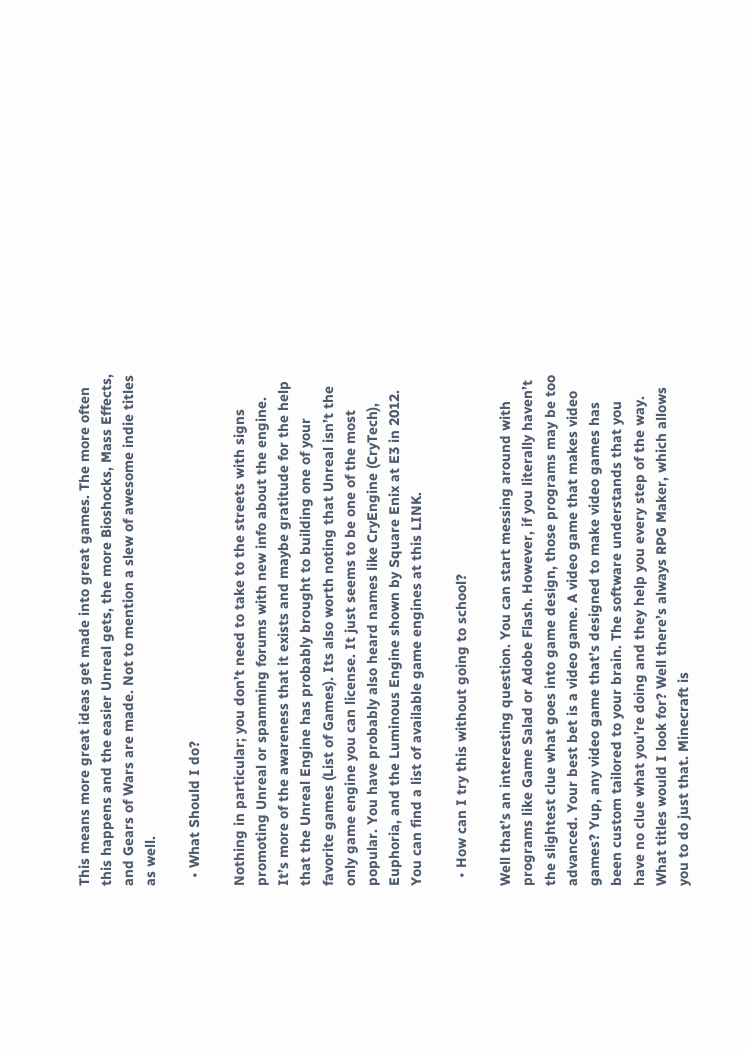This means more great ideas get made into great games. The more often this happens and the easier Unreal gets, the more Bioshocks, Mass Effects, and Gears of Wars are made. Not to mention a slew of awesome indie titles as well.

  • What Should I do?

Nothing in particular; you don’t need to take to the streets with signs promoting Unreal or spamming forums with new info about the engine. It’s more of the awareness that it exists and maybe gratitude for the help that the Unreal Engine has probably brought to building one of your favorite games (List of Games). Its also worth noting that Unreal isn’t the only game engine you can license. It just seems to be one of the most popular. You have probably also heard names like CryEngine (CryTech), Euphoria, and the Luminous Engine shown by Square Enix at E3 in 2012. You can find a list of available game engines at this LINK.

  • How can I try this without going to school?

Well that’s an interesting question. You can start messing around with programs like Game Salad or Adobe Flash. However, if you literally haven’t the slightest clue what goes into game design, those programs may be too advanced. Your best bet is a video game. A video game that makes video games? Yup, any video game that’s designed to make video games has been custom tailored to your brain. The software understands that you have no clue what you’re doing and they help you every step of the way. What titles would I look for? Well there’s always RPG Maker, which allows you to do just that. Minecraft is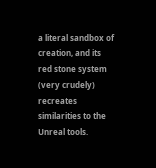a literal sandbox of creation, and its red stone system (very crudely) recreates similarities to the Unreal tools.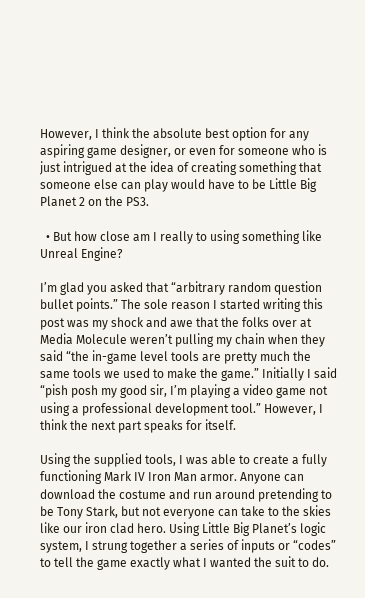However, I think the absolute best option for any aspiring game designer, or even for someone who is just intrigued at the idea of creating something that someone else can play would have to be Little Big Planet 2 on the PS3.

  • But how close am I really to using something like Unreal Engine?

I’m glad you asked that “arbitrary random question bullet points.” The sole reason I started writing this post was my shock and awe that the folks over at Media Molecule weren’t pulling my chain when they said “the in-game level tools are pretty much the same tools we used to make the game.” Initially I said “pish posh my good sir, I’m playing a video game not using a professional development tool.” However, I think the next part speaks for itself.

Using the supplied tools, I was able to create a fully functioning Mark IV Iron Man armor. Anyone can download the costume and run around pretending to be Tony Stark, but not everyone can take to the skies like our iron clad hero. Using Little Big Planet’s logic system, I strung together a series of inputs or “codes” to tell the game exactly what I wanted the suit to do.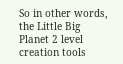So in other words, the Little Big Planet 2 level creation tools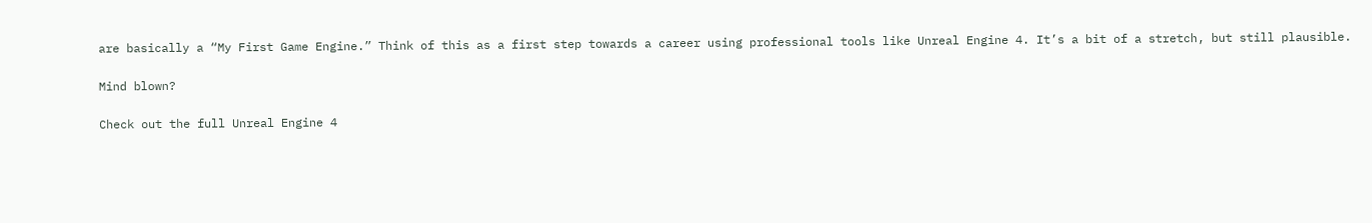are basically a “My First Game Engine.” Think of this as a first step towards a career using professional tools like Unreal Engine 4. It’s a bit of a stretch, but still plausible.

Mind blown?

Check out the full Unreal Engine 4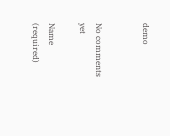demo


No comments yet

Name (required)